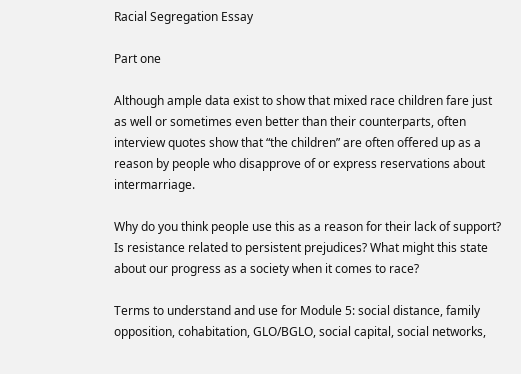Racial Segregation Essay

Part one

Although ample data exist to show that mixed race children fare just as well or sometimes even better than their counterparts, often interview quotes show that “the children” are often offered up as a reason by people who disapprove of or express reservations about intermarriage.

Why do you think people use this as a reason for their lack of support? Is resistance related to persistent prejudices? What might this state about our progress as a society when it comes to race?

Terms to understand and use for Module 5: social distance, family opposition, cohabitation, GLO/BGLO, social capital, social networks,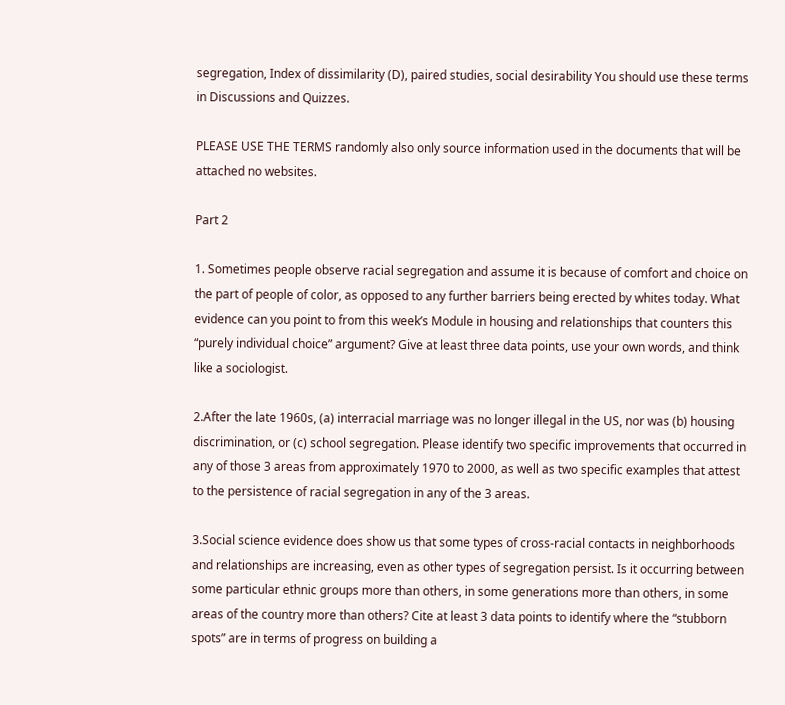segregation, Index of dissimilarity (D), paired studies, social desirability You should use these terms in Discussions and Quizzes.

PLEASE USE THE TERMS randomly also only source information used in the documents that will be attached no websites.

Part 2

1. Sometimes people observe racial segregation and assume it is because of comfort and choice on the part of people of color, as opposed to any further barriers being erected by whites today. What evidence can you point to from this week’s Module in housing and relationships that counters this “purely individual choice” argument? Give at least three data points, use your own words, and think like a sociologist.

2.After the late 1960s, (a) interracial marriage was no longer illegal in the US, nor was (b) housing discrimination, or (c) school segregation. Please identify two specific improvements that occurred in any of those 3 areas from approximately 1970 to 2000, as well as two specific examples that attest to the persistence of racial segregation in any of the 3 areas.

3.Social science evidence does show us that some types of cross-racial contacts in neighborhoods and relationships are increasing, even as other types of segregation persist. Is it occurring between some particular ethnic groups more than others, in some generations more than others, in some areas of the country more than others? Cite at least 3 data points to identify where the “stubborn spots” are in terms of progress on building a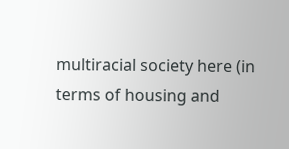multiracial society here (in terms of housing and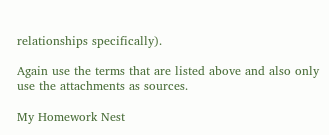relationships specifically).

Again use the terms that are listed above and also only use the attachments as sources.

My Homework Nest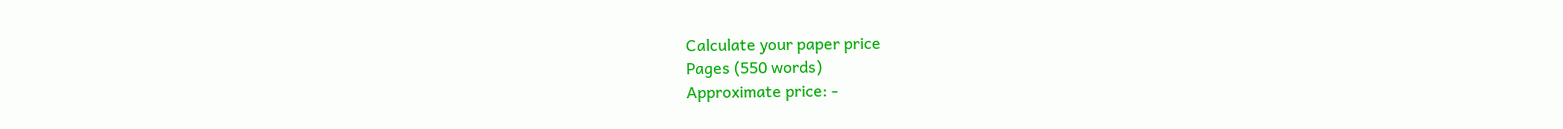Calculate your paper price
Pages (550 words)
Approximate price: -